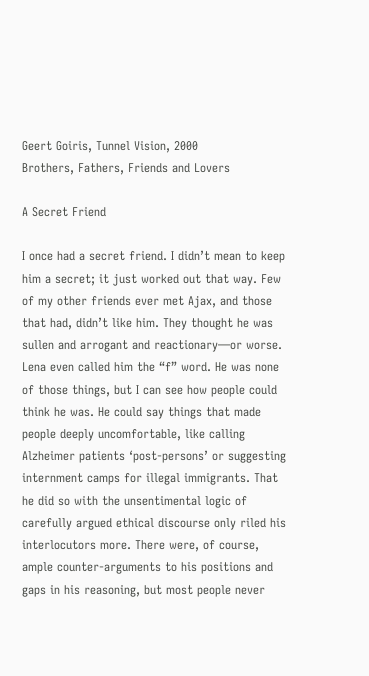Geert Goiris, Tunnel Vision, 2000
Brothers, Fathers, Friends and Lovers

A Secret Friend

I once had a secret friend. I didn’t mean to keep him a secret; it just worked out that way. Few of my other friends ever met Ajax, and those that had, didn’t like him. They thought he was sullen and arrogant and reactionary—or worse. Lena even called him the “f” word. He was none of those things, but I can see how people could think he was. He could say things that made people deeply uncomfortable, like calling Alzheimer patients ‘post-persons’ or suggesting internment camps for illegal immigrants. That he did so with the unsentimental logic of carefully argued ethical discourse only riled his interlocutors more. There were, of course, ample counter-arguments to his positions and gaps in his reasoning, but most people never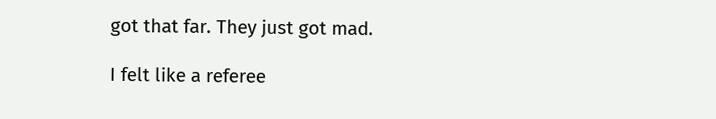got that far. They just got mad.

I felt like a referee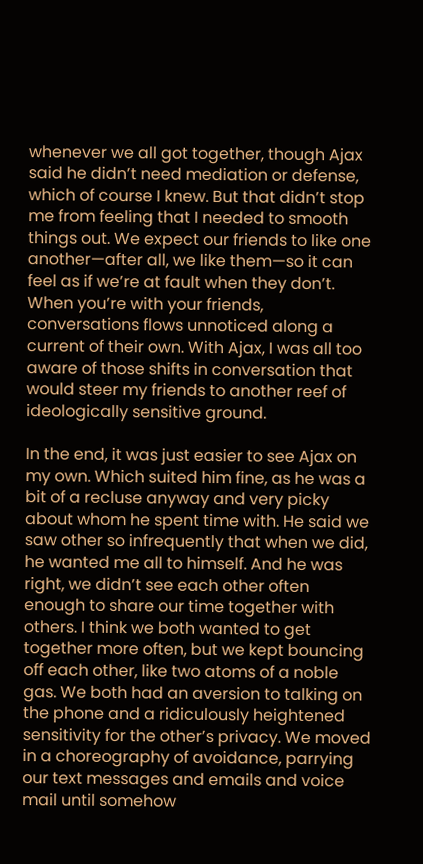whenever we all got together, though Ajax said he didn’t need mediation or defense, which of course I knew. But that didn’t stop me from feeling that I needed to smooth things out. We expect our friends to like one another—after all, we like them—so it can feel as if we’re at fault when they don’t. When you’re with your friends, conversations flows unnoticed along a current of their own. With Ajax, I was all too aware of those shifts in conversation that would steer my friends to another reef of ideologically sensitive ground.

In the end, it was just easier to see Ajax on my own. Which suited him fine, as he was a bit of a recluse anyway and very picky about whom he spent time with. He said we saw other so infrequently that when we did, he wanted me all to himself. And he was right, we didn’t see each other often enough to share our time together with others. I think we both wanted to get together more often, but we kept bouncing off each other, like two atoms of a noble gas. We both had an aversion to talking on the phone and a ridiculously heightened sensitivity for the other’s privacy. We moved in a choreography of avoidance, parrying our text messages and emails and voice mail until somehow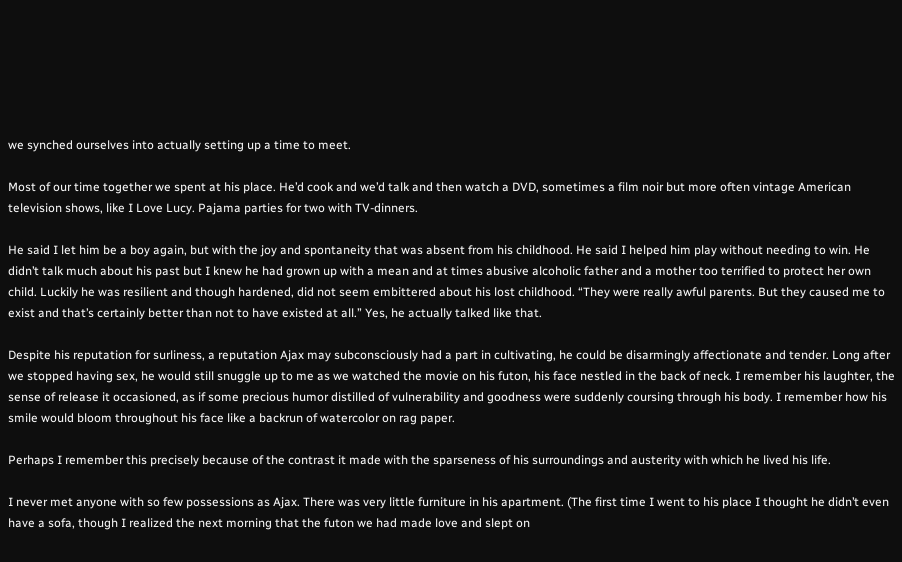we synched ourselves into actually setting up a time to meet.

Most of our time together we spent at his place. He’d cook and we’d talk and then watch a DVD, sometimes a film noir but more often vintage American television shows, like I Love Lucy. Pajama parties for two with TV-dinners.

He said I let him be a boy again, but with the joy and spontaneity that was absent from his childhood. He said I helped him play without needing to win. He didn’t talk much about his past but I knew he had grown up with a mean and at times abusive alcoholic father and a mother too terrified to protect her own child. Luckily he was resilient and though hardened, did not seem embittered about his lost childhood. “They were really awful parents. But they caused me to exist and that’s certainly better than not to have existed at all.” Yes, he actually talked like that.

Despite his reputation for surliness, a reputation Ajax may subconsciously had a part in cultivating, he could be disarmingly affectionate and tender. Long after we stopped having sex, he would still snuggle up to me as we watched the movie on his futon, his face nestled in the back of neck. I remember his laughter, the sense of release it occasioned, as if some precious humor distilled of vulnerability and goodness were suddenly coursing through his body. I remember how his smile would bloom throughout his face like a backrun of watercolor on rag paper.

Perhaps I remember this precisely because of the contrast it made with the sparseness of his surroundings and austerity with which he lived his life.

I never met anyone with so few possessions as Ajax. There was very little furniture in his apartment. (The first time I went to his place I thought he didn’t even have a sofa, though I realized the next morning that the futon we had made love and slept on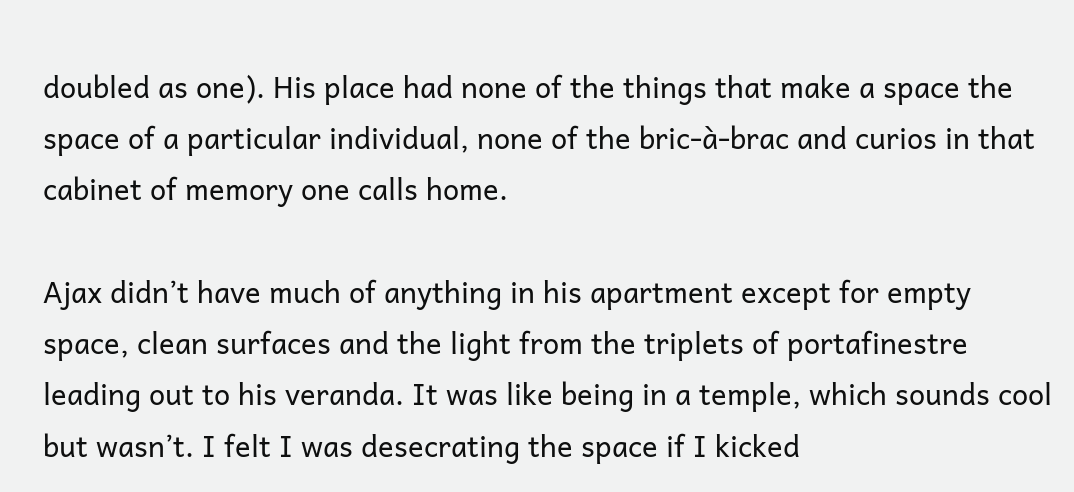doubled as one). His place had none of the things that make a space the space of a particular individual, none of the bric-à-brac and curios in that cabinet of memory one calls home.

Ajax didn’t have much of anything in his apartment except for empty space, clean surfaces and the light from the triplets of portafinestre leading out to his veranda. It was like being in a temple, which sounds cool but wasn’t. I felt I was desecrating the space if I kicked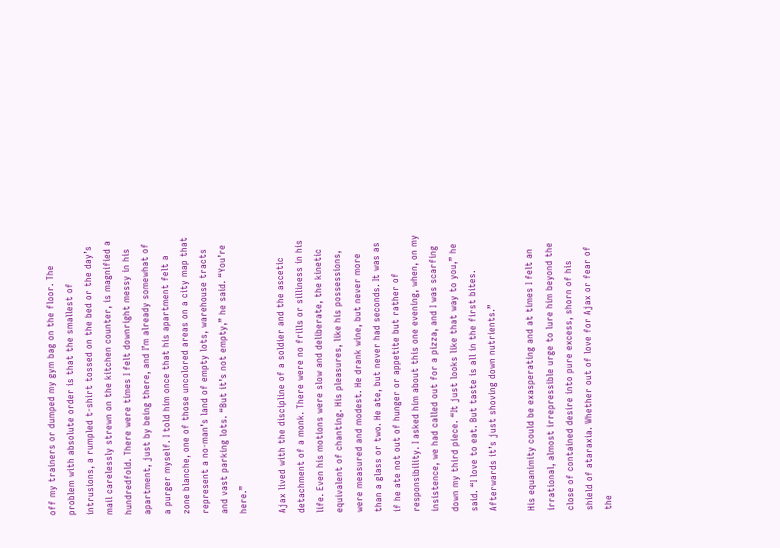off my trainers or dumped my gym bag on the floor. The problem with absolute order is that the smallest of intrusions, a rumpled t-shirt tossed on the bed or the day’s mail carelessly strewn on the kitchen counter, is magnified a hundredfold. There were times I felt downright messy in his apartment, just by being there, and I’m already somewhat of a purger myself. I told him once that his apartment felt a zone blanche, one of those uncolored areas on a city map that represent a no-man’s land of empty lots, warehouse tracts and vast parking lots. “But it’s not empty,” he said. “You’re here.”

Ajax lived with the discipline of a soldier and the ascetic detachment of a monk. There were no frills or silliness in his life. Even his motions were slow and deliberate, the kinetic equivalent of chanting. His pleasures, like his possessions, were measured and modest. He drank wine, but never more than a glass or two. He ate, but never had seconds. It was as if he ate not out of hunger or appetite but rather of responsibility. I asked him about this one evening, when, on my insistence, we had called out for a pizza, and I was scarfing down my third piece. “It just looks like that way to you,” he said. “I love to eat. But taste is all in the first bites. Afterwards it’s just shoving down nutrients.”

His equanimity could be exasperating and at times I felt an irrational, almost irrepressible urge to lure him beyond the close of contained desire into pure excess, shorn of his shield of ataraxia. Whether out of love for Ajax or fear of the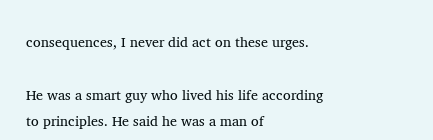consequences, I never did act on these urges.

He was a smart guy who lived his life according to principles. He said he was a man of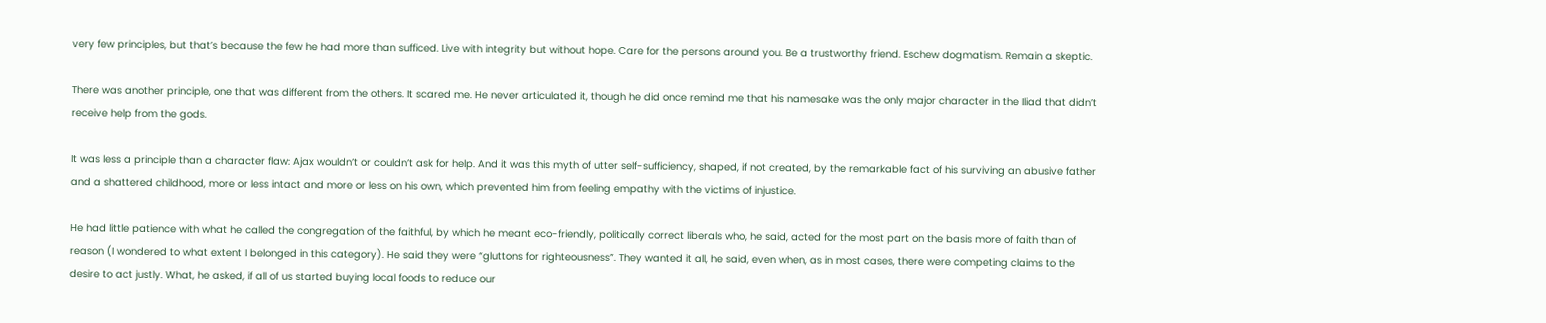very few principles, but that’s because the few he had more than sufficed. Live with integrity but without hope. Care for the persons around you. Be a trustworthy friend. Eschew dogmatism. Remain a skeptic.

There was another principle, one that was different from the others. It scared me. He never articulated it, though he did once remind me that his namesake was the only major character in the Iliad that didn’t receive help from the gods.

It was less a principle than a character flaw: Ajax wouldn’t or couldn’t ask for help. And it was this myth of utter self-sufficiency, shaped, if not created, by the remarkable fact of his surviving an abusive father and a shattered childhood, more or less intact and more or less on his own, which prevented him from feeling empathy with the victims of injustice.

He had little patience with what he called the congregation of the faithful, by which he meant eco-friendly, politically correct liberals who, he said, acted for the most part on the basis more of faith than of reason (I wondered to what extent I belonged in this category). He said they were “gluttons for righteousness”. They wanted it all, he said, even when, as in most cases, there were competing claims to the desire to act justly. What, he asked, if all of us started buying local foods to reduce our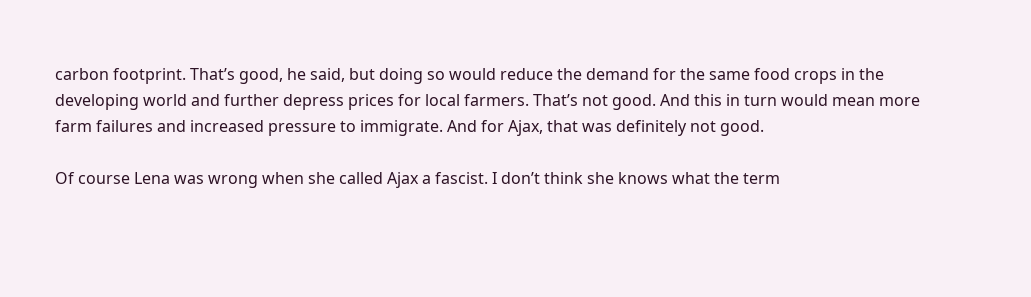carbon footprint. That’s good, he said, but doing so would reduce the demand for the same food crops in the developing world and further depress prices for local farmers. That’s not good. And this in turn would mean more farm failures and increased pressure to immigrate. And for Ajax, that was definitely not good.

Of course Lena was wrong when she called Ajax a fascist. I don’t think she knows what the term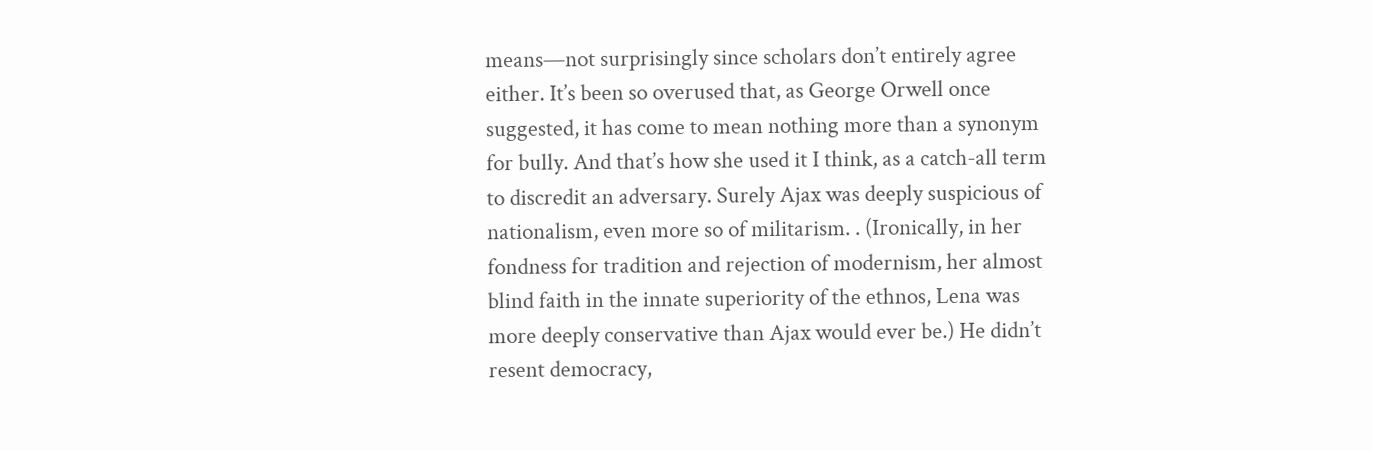means—not surprisingly since scholars don’t entirely agree either. It’s been so overused that, as George Orwell once suggested, it has come to mean nothing more than a synonym for bully. And that’s how she used it I think, as a catch-all term to discredit an adversary. Surely Ajax was deeply suspicious of nationalism, even more so of militarism. . (Ironically, in her fondness for tradition and rejection of modernism, her almost blind faith in the innate superiority of the ethnos, Lena was more deeply conservative than Ajax would ever be.) He didn’t resent democracy,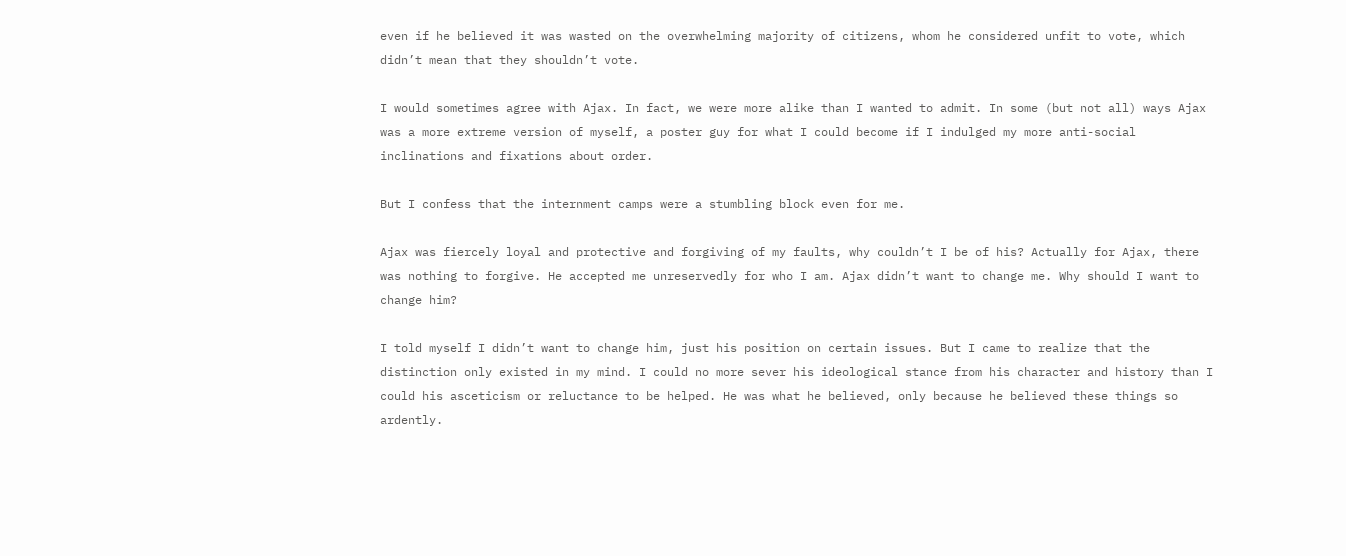even if he believed it was wasted on the overwhelming majority of citizens, whom he considered unfit to vote, which didn’t mean that they shouldn’t vote.

I would sometimes agree with Ajax. In fact, we were more alike than I wanted to admit. In some (but not all) ways Ajax was a more extreme version of myself, a poster guy for what I could become if I indulged my more anti-social inclinations and fixations about order.

But I confess that the internment camps were a stumbling block even for me.

Ajax was fiercely loyal and protective and forgiving of my faults, why couldn’t I be of his? Actually for Ajax, there was nothing to forgive. He accepted me unreservedly for who I am. Ajax didn’t want to change me. Why should I want to change him?

I told myself I didn’t want to change him, just his position on certain issues. But I came to realize that the distinction only existed in my mind. I could no more sever his ideological stance from his character and history than I could his asceticism or reluctance to be helped. He was what he believed, only because he believed these things so ardently.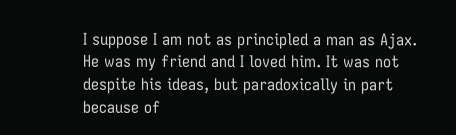I suppose I am not as principled a man as Ajax. He was my friend and I loved him. It was not despite his ideas, but paradoxically in part because of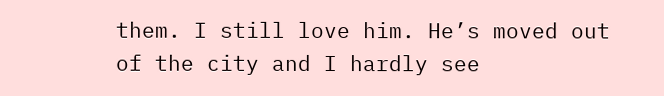them. I still love him. He’s moved out of the city and I hardly see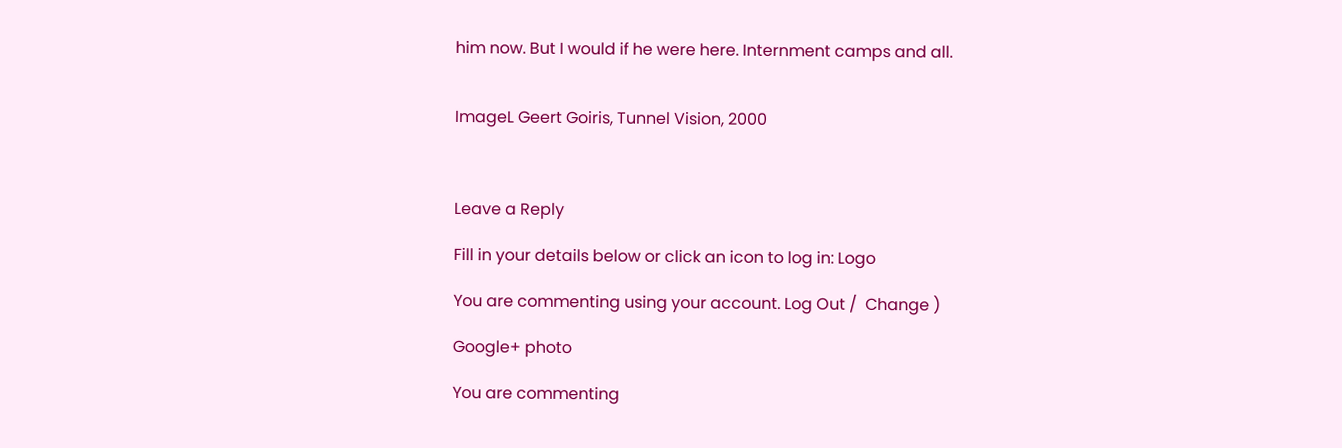him now. But I would if he were here. Internment camps and all.


ImageL Geert Goiris, Tunnel Vision, 2000



Leave a Reply

Fill in your details below or click an icon to log in: Logo

You are commenting using your account. Log Out /  Change )

Google+ photo

You are commenting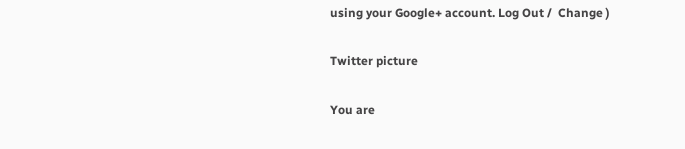using your Google+ account. Log Out /  Change )

Twitter picture

You are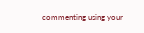commenting using your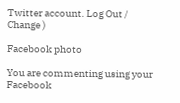Twitter account. Log Out /  Change )

Facebook photo

You are commenting using your Facebook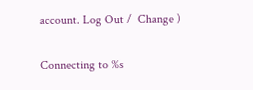account. Log Out /  Change )


Connecting to %s